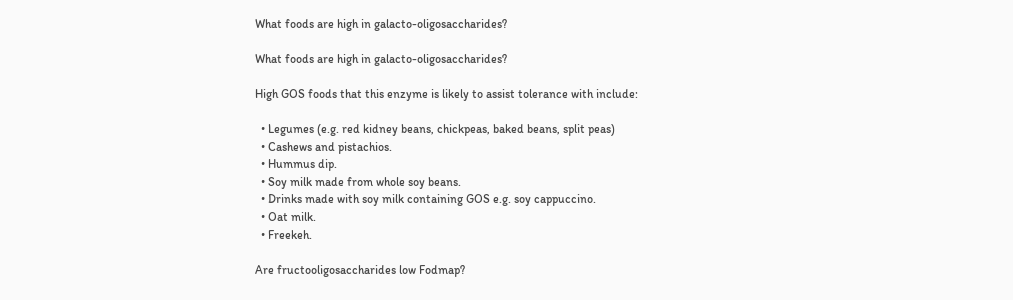What foods are high in galacto-oligosaccharides?

What foods are high in galacto-oligosaccharides?

High GOS foods that this enzyme is likely to assist tolerance with include:

  • Legumes (e.g. red kidney beans, chickpeas, baked beans, split peas)
  • Cashews and pistachios.
  • Hummus dip.
  • Soy milk made from whole soy beans.
  • Drinks made with soy milk containing GOS e.g. soy cappuccino.
  • Oat milk.
  • Freekeh.

Are fructooligosaccharides low Fodmap?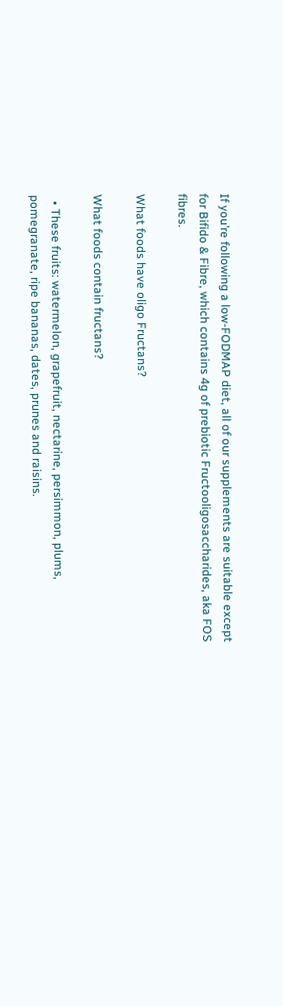If you’re following a low-FODMAP diet, all of our supplements are suitable except for Bifido & Fibre, which contains 4g of prebiotic Fructooligosaccharides, aka FOS fibres.

What foods have oligo Fructans?

What foods contain fructans?

  • These fruits: watermelon, grapefruit, nectarine, persimmon, plums, pomegranate, ripe bananas, dates, prunes and raisins.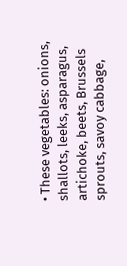• These vegetables: onions, shallots, leeks, asparagus, artichoke, beets, Brussels sprouts, savoy cabbage,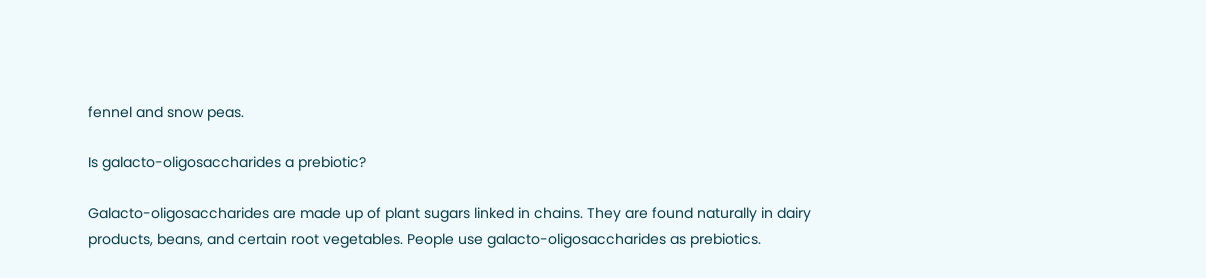fennel and snow peas.

Is galacto-oligosaccharides a prebiotic?

Galacto-oligosaccharides are made up of plant sugars linked in chains. They are found naturally in dairy products, beans, and certain root vegetables. People use galacto-oligosaccharides as prebiotics.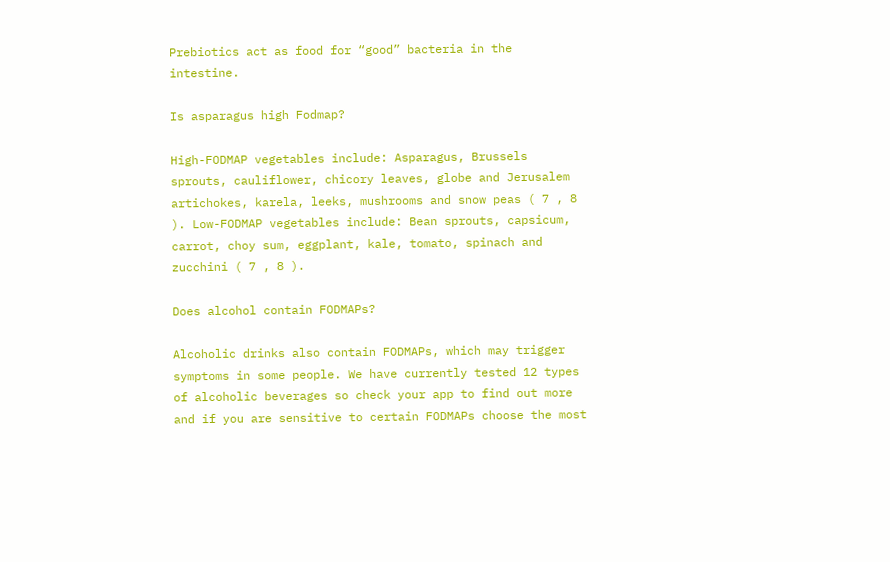Prebiotics act as food for “good” bacteria in the intestine.

Is asparagus high Fodmap?

High-FODMAP vegetables include: Asparagus, Brussels sprouts, cauliflower, chicory leaves, globe and Jerusalem artichokes, karela, leeks, mushrooms and snow peas ( 7 , 8 ). Low-FODMAP vegetables include: Bean sprouts, capsicum, carrot, choy sum, eggplant, kale, tomato, spinach and zucchini ( 7 , 8 ).

Does alcohol contain FODMAPs?

Alcoholic drinks also contain FODMAPs, which may trigger symptoms in some people. We have currently tested 12 types of alcoholic beverages so check your app to find out more and if you are sensitive to certain FODMAPs choose the most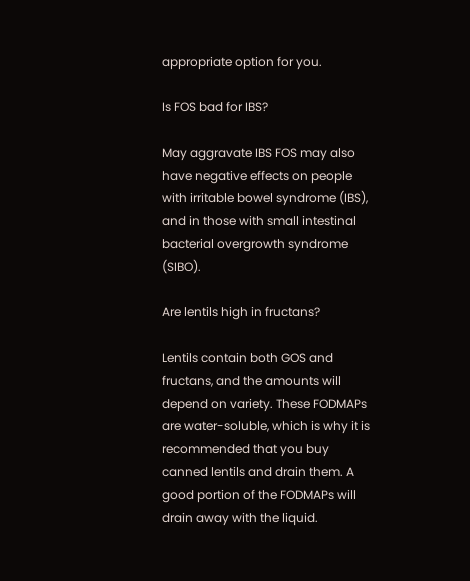appropriate option for you.

Is FOS bad for IBS?

May aggravate IBS FOS may also have negative effects on people with irritable bowel syndrome (IBS), and in those with small intestinal bacterial overgrowth syndrome (SIBO).

Are lentils high in fructans?

Lentils contain both GOS and fructans, and the amounts will depend on variety. These FODMAPs are water-soluble, which is why it is recommended that you buy canned lentils and drain them. A good portion of the FODMAPs will drain away with the liquid.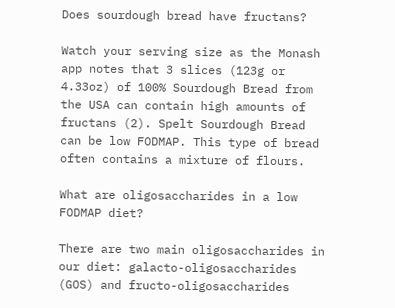Does sourdough bread have fructans?

Watch your serving size as the Monash app notes that 3 slices (123g or 4.33oz) of 100% Sourdough Bread from the USA can contain high amounts of fructans (2). Spelt Sourdough Bread can be low FODMAP. This type of bread often contains a mixture of flours.

What are oligosaccharides in a low FODMAP diet?

There are two main oligosaccharides in our diet: galacto-oligosaccharides (GOS) and fructo-oligosaccharides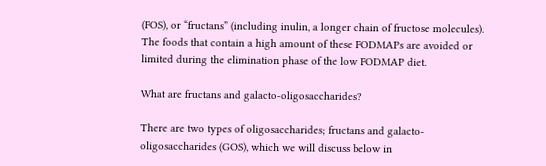(FOS), or “fructans” (including inulin, a longer chain of fructose molecules). The foods that contain a high amount of these FODMAPs are avoided or limited during the elimination phase of the low FODMAP diet.

What are fructans and galacto-oligosaccharides?

There are two types of oligosaccharides; fructans and galacto-oligosaccharides (GOS), which we will discuss below in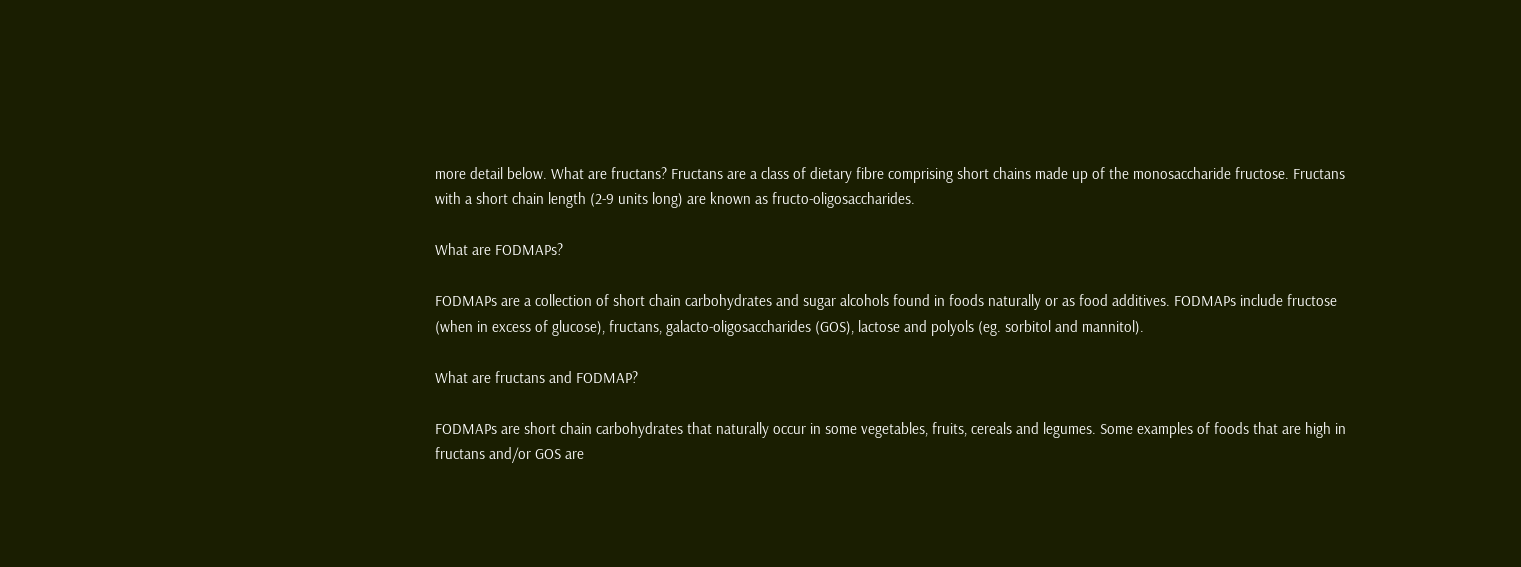more detail below. What are fructans? Fructans are a class of dietary fibre comprising short chains made up of the monosaccharide fructose. Fructans with a short chain length (2-9 units long) are known as fructo-oligosaccharides.

What are FODMAPs?

FODMAPs are a collection of short chain carbohydrates and sugar alcohols found in foods naturally or as food additives. FODMAPs include fructose (when in excess of glucose), fructans, galacto-oligosaccharides (GOS), lactose and polyols (eg. sorbitol and mannitol).

What are fructans and FODMAP?

FODMAPs are short chain carbohydrates that naturally occur in some vegetables, fruits, cereals and legumes. Some examples of foods that are high in fructans and/or GOS are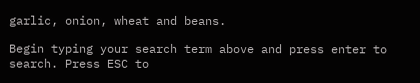garlic, onion, wheat and beans.

Begin typing your search term above and press enter to search. Press ESC to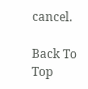cancel.

Back To Top